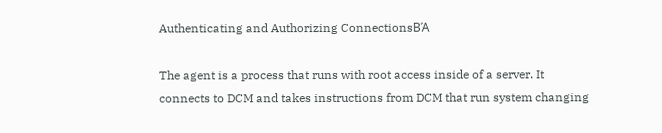Authenticating and Authorizing ConnectionsΒΆ

The agent is a process that runs with root access inside of a server. It connects to DCM and takes instructions from DCM that run system changing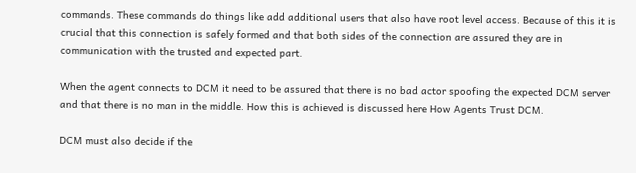commands. These commands do things like add additional users that also have root level access. Because of this it is crucial that this connection is safely formed and that both sides of the connection are assured they are in communication with the trusted and expected part.

When the agent connects to DCM it need to be assured that there is no bad actor spoofing the expected DCM server and that there is no man in the middle. How this is achieved is discussed here How Agents Trust DCM.

DCM must also decide if the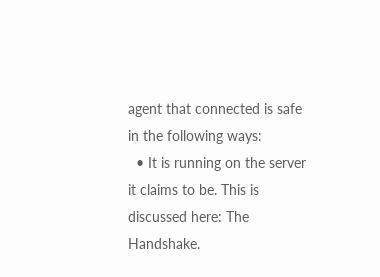agent that connected is safe in the following ways:
  • It is running on the server it claims to be. This is discussed here: The Handshake.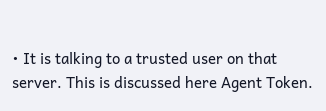• It is talking to a trusted user on that server. This is discussed here Agent Token.